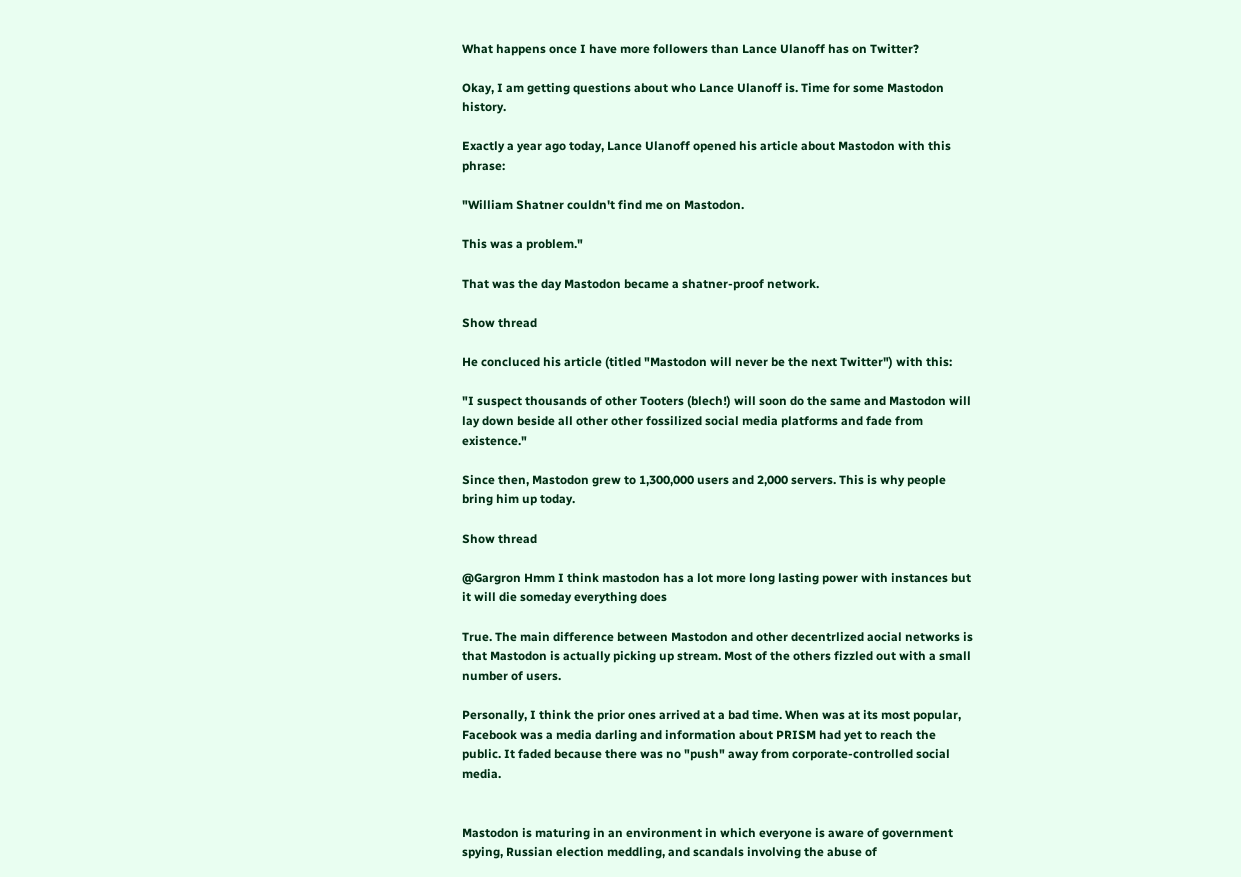What happens once I have more followers than Lance Ulanoff has on Twitter?

Okay, I am getting questions about who Lance Ulanoff is. Time for some Mastodon history.

Exactly a year ago today, Lance Ulanoff opened his article about Mastodon with this phrase:

"William Shatner couldn't find me on Mastodon.

This was a problem."

That was the day Mastodon became a shatner-proof network.

Show thread

He concluced his article (titled "Mastodon will never be the next Twitter") with this:

"I suspect thousands of other Tooters (blech!) will soon do the same and Mastodon will lay down beside all other other fossilized social media platforms and fade from existence."

Since then, Mastodon grew to 1,300,000 users and 2,000 servers. This is why people bring him up today.

Show thread

@Gargron Hmm I think mastodon has a lot more long lasting power with instances but it will die someday everything does

True. The main difference between Mastodon and other decentrlized aocial networks is that Mastodon is actually picking up stream. Most of the others fizzled out with a small number of users.

Personally, I think the prior ones arrived at a bad time. When was at its most popular, Facebook was a media darling and information about PRISM had yet to reach the public. It faded because there was no "push" away from corporate-controlled social media.


Mastodon is maturing in an environment in which everyone is aware of government spying, Russian election meddling, and scandals involving the abuse of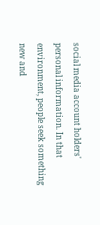social media account holders' personal information. In that environment, people seek something new and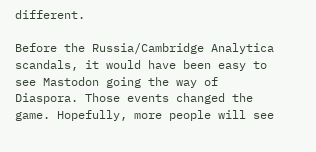different.

Before the Russia/Cambridge Analytica scandals, it would have been easy to see Mastodon going the way of Diaspora. Those events changed the game. Hopefully, more people will see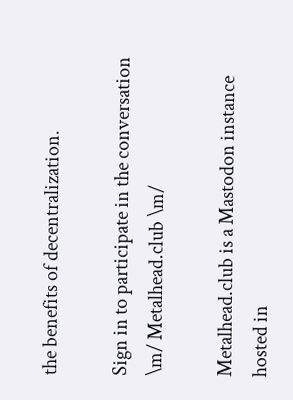the benefits of decentralization.

Sign in to participate in the conversation
\m/ Metalhead.club \m/

Metalhead.club is a Mastodon instance hosted in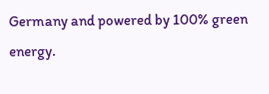Germany and powered by 100% green energy.